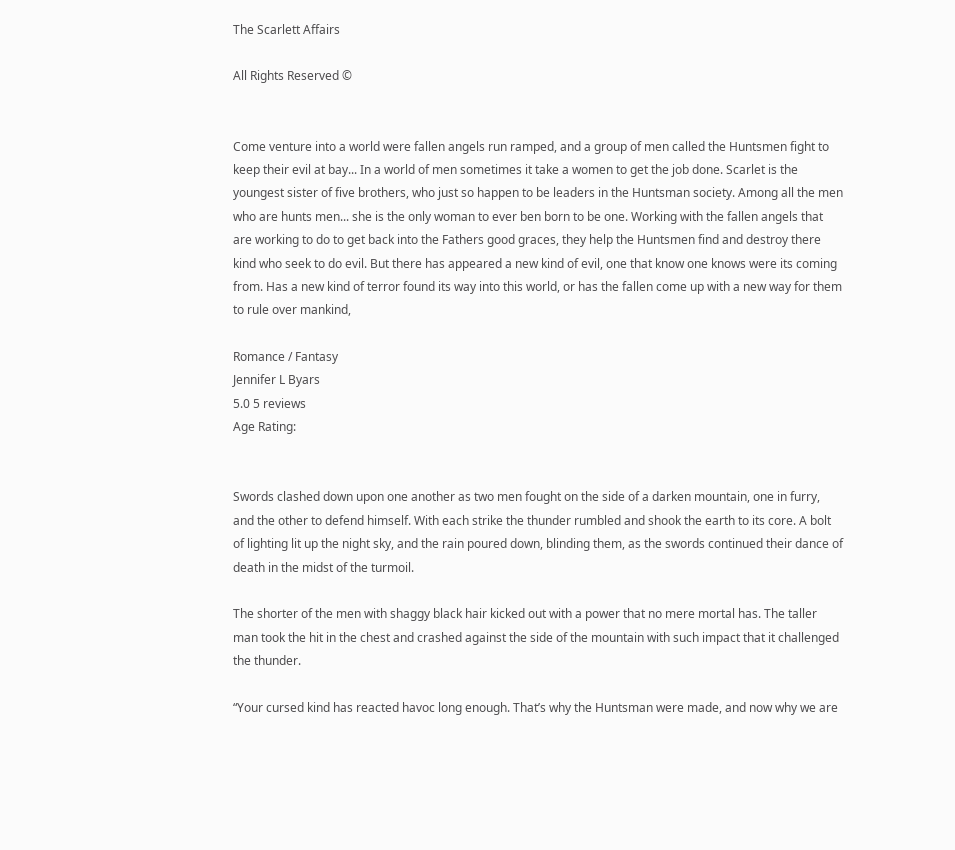The Scarlett Affairs

All Rights Reserved ©


Come venture into a world were fallen angels run ramped, and a group of men called the Huntsmen fight to keep their evil at bay... In a world of men sometimes it take a women to get the job done. Scarlet is the youngest sister of five brothers, who just so happen to be leaders in the Huntsman society. Among all the men who are hunts men... she is the only woman to ever ben born to be one. Working with the fallen angels that are working to do to get back into the Fathers good graces, they help the Huntsmen find and destroy there kind who seek to do evil. But there has appeared a new kind of evil, one that know one knows were its coming from. Has a new kind of terror found its way into this world, or has the fallen come up with a new way for them to rule over mankind,

Romance / Fantasy
Jennifer L Byars
5.0 5 reviews
Age Rating:


Swords clashed down upon one another as two men fought on the side of a darken mountain, one in furry, and the other to defend himself. With each strike the thunder rumbled and shook the earth to its core. A bolt of lighting lit up the night sky, and the rain poured down, blinding them, as the swords continued their dance of death in the midst of the turmoil.

The shorter of the men with shaggy black hair kicked out with a power that no mere mortal has. The taller man took the hit in the chest and crashed against the side of the mountain with such impact that it challenged the thunder.

“Your cursed kind has reacted havoc long enough. That’s why the Huntsman were made, and now why we are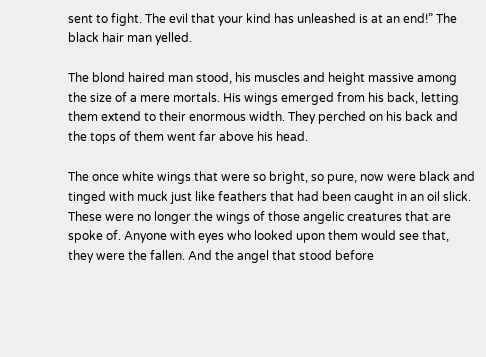sent to fight. The evil that your kind has unleashed is at an end!” The black hair man yelled.

The blond haired man stood, his muscles and height massive among the size of a mere mortals. His wings emerged from his back, letting them extend to their enormous width. They perched on his back and the tops of them went far above his head.

The once white wings that were so bright, so pure, now were black and tinged with muck just like feathers that had been caught in an oil slick. These were no longer the wings of those angelic creatures that are spoke of. Anyone with eyes who looked upon them would see that, they were the fallen. And the angel that stood before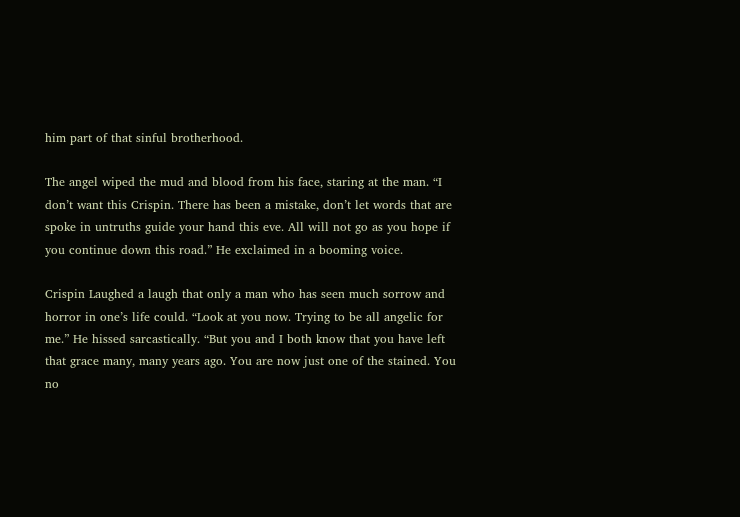him part of that sinful brotherhood.

The angel wiped the mud and blood from his face, staring at the man. “I don’t want this Crispin. There has been a mistake, don’t let words that are spoke in untruths guide your hand this eve. All will not go as you hope if you continue down this road.” He exclaimed in a booming voice.

Crispin Laughed a laugh that only a man who has seen much sorrow and horror in one’s life could. “Look at you now. Trying to be all angelic for me.” He hissed sarcastically. “But you and I both know that you have left that grace many, many years ago. You are now just one of the stained. You no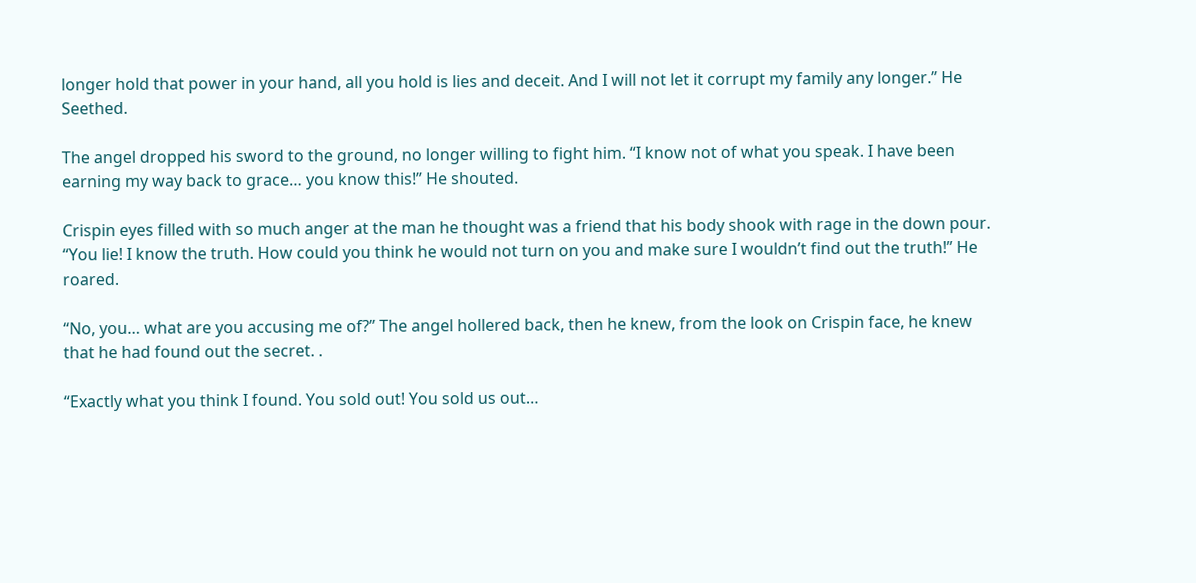longer hold that power in your hand, all you hold is lies and deceit. And I will not let it corrupt my family any longer.” He Seethed.

The angel dropped his sword to the ground, no longer willing to fight him. “I know not of what you speak. I have been earning my way back to grace… you know this!” He shouted.

Crispin eyes filled with so much anger at the man he thought was a friend that his body shook with rage in the down pour. “You lie! I know the truth. How could you think he would not turn on you and make sure I wouldn’t find out the truth!” He roared.

“No, you… what are you accusing me of?” The angel hollered back, then he knew, from the look on Crispin face, he knew that he had found out the secret. .

“Exactly what you think I found. You sold out! You sold us out…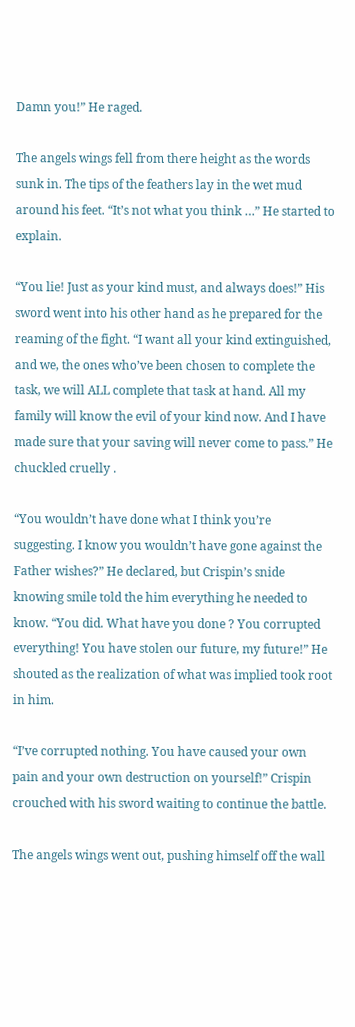Damn you!” He raged.

The angels wings fell from there height as the words sunk in. The tips of the feathers lay in the wet mud around his feet. “It’s not what you think …” He started to explain.

“You lie! Just as your kind must, and always does!” His sword went into his other hand as he prepared for the reaming of the fight. “I want all your kind extinguished, and we, the ones who’ve been chosen to complete the task, we will ALL complete that task at hand. All my family will know the evil of your kind now. And I have made sure that your saving will never come to pass.” He chuckled cruelly .

“You wouldn’t have done what I think you’re suggesting. I know you wouldn’t have gone against the Father wishes?” He declared, but Crispin’s snide knowing smile told the him everything he needed to know. “You did. What have you done ? You corrupted everything! You have stolen our future, my future!” He shouted as the realization of what was implied took root in him.

“I’ve corrupted nothing. You have caused your own pain and your own destruction on yourself!” Crispin crouched with his sword waiting to continue the battle.

The angels wings went out, pushing himself off the wall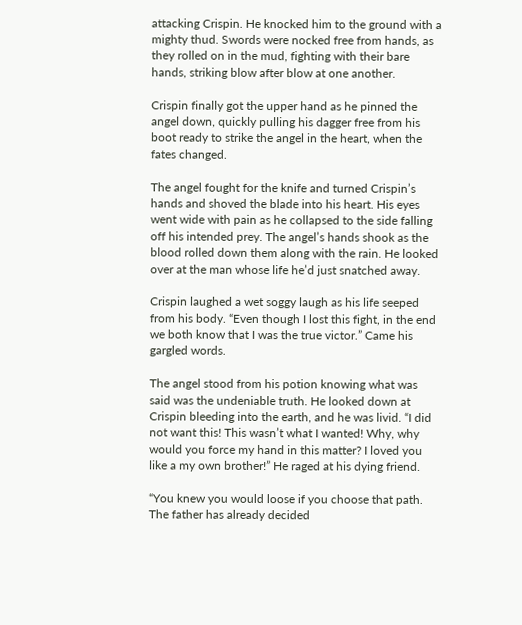attacking Crispin. He knocked him to the ground with a mighty thud. Swords were nocked free from hands, as they rolled on in the mud, fighting with their bare hands, striking blow after blow at one another.

Crispin finally got the upper hand as he pinned the angel down, quickly pulling his dagger free from his boot ready to strike the angel in the heart, when the fates changed.

The angel fought for the knife and turned Crispin’s hands and shoved the blade into his heart. His eyes went wide with pain as he collapsed to the side falling off his intended prey. The angel’s hands shook as the blood rolled down them along with the rain. He looked over at the man whose life he’d just snatched away.

Crispin laughed a wet soggy laugh as his life seeped from his body. “Even though I lost this fight, in the end we both know that I was the true victor.” Came his gargled words.

The angel stood from his potion knowing what was said was the undeniable truth. He looked down at Crispin bleeding into the earth, and he was livid. “I did not want this! This wasn’t what I wanted! Why, why would you force my hand in this matter? I loved you like a my own brother!” He raged at his dying friend.

“You knew you would loose if you choose that path. The father has already decided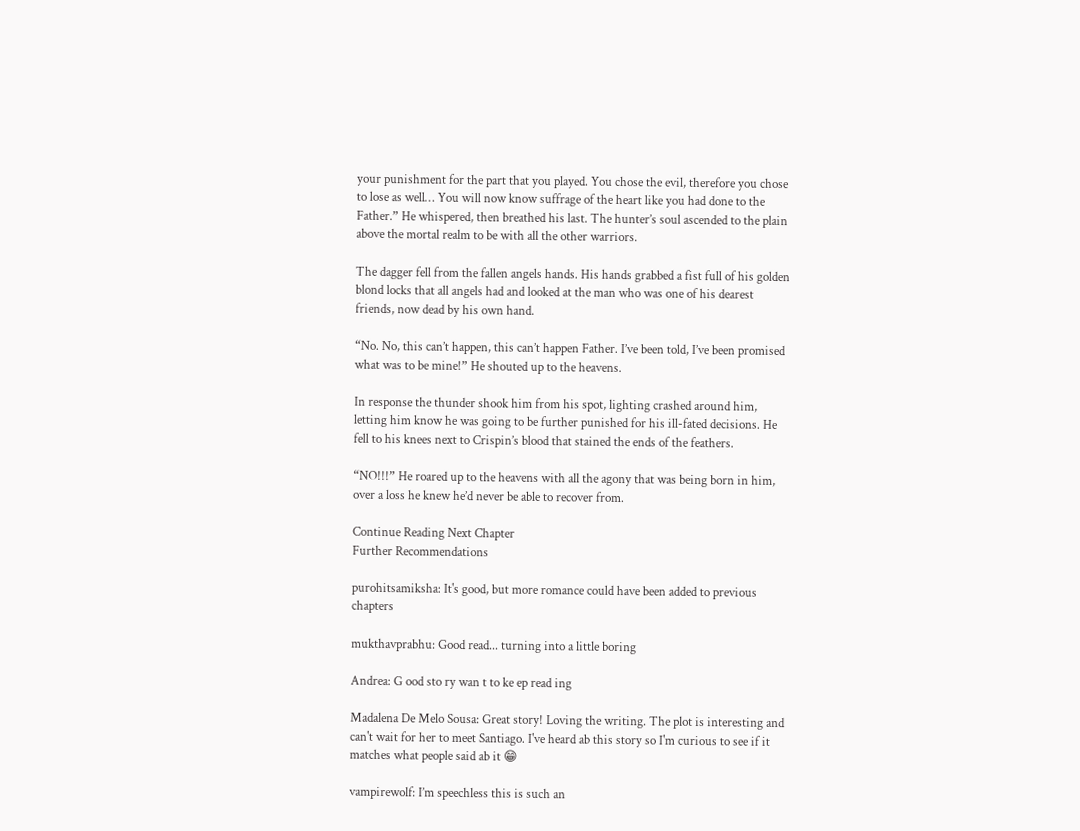your punishment for the part that you played. You chose the evil, therefore you chose to lose as well… You will now know suffrage of the heart like you had done to the Father.” He whispered, then breathed his last. The hunter’s soul ascended to the plain above the mortal realm to be with all the other warriors.

The dagger fell from the fallen angels hands. His hands grabbed a fist full of his golden blond locks that all angels had and looked at the man who was one of his dearest friends, now dead by his own hand.

“No. No, this can’t happen, this can’t happen Father. I’ve been told, I’ve been promised what was to be mine!” He shouted up to the heavens.

In response the thunder shook him from his spot, lighting crashed around him, letting him know he was going to be further punished for his ill-fated decisions. He fell to his knees next to Crispin’s blood that stained the ends of the feathers.

“NO!!!” He roared up to the heavens with all the agony that was being born in him, over a loss he knew he’d never be able to recover from.

Continue Reading Next Chapter
Further Recommendations

purohitsamiksha: It's good, but more romance could have been added to previous chapters

mukthavprabhu: Good read... turning into a little boring

Andrea: G ood sto ry wan t to ke ep read ing

Madalena De Melo Sousa: Great story! Loving the writing. The plot is interesting and can't wait for her to meet Santiago. I've heard ab this story so I'm curious to see if it matches what people said ab it 😁

vampirewolf: I’m speechless this is such an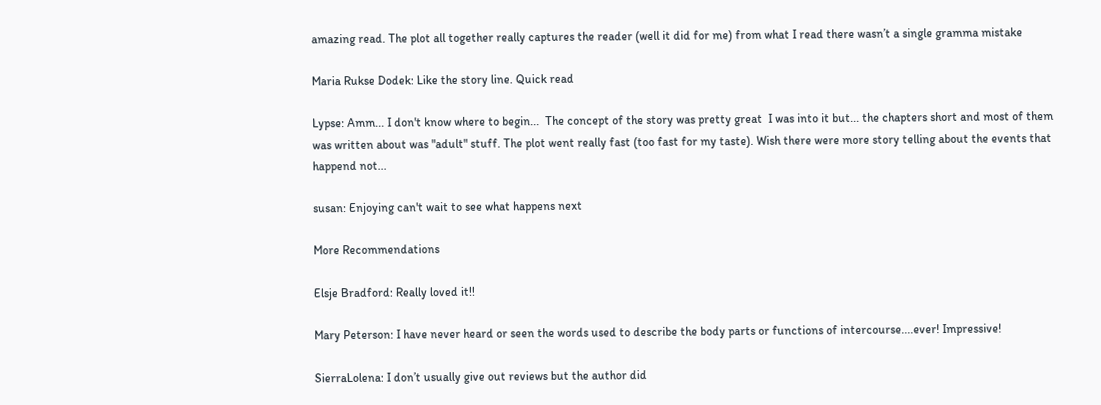amazing read. The plot all together really captures the reader (well it did for me) from what I read there wasn’t a single gramma mistake

Maria Rukse Dodek: Like the story line. Quick read

Lypse: Amm... I don't know where to begin...  The concept of the story was pretty great  I was into it but... the chapters short and most of them was written about was "adult" stuff. The plot went really fast (too fast for my taste). Wish there were more story telling about the events that happend not...

susan: Enjoying can't wait to see what happens next

More Recommendations

Elsje Bradford: Really loved it!!

Mary Peterson: I have never heard or seen the words used to describe the body parts or functions of intercourse....ever! Impressive!

SierraLolena: I don’t usually give out reviews but the author did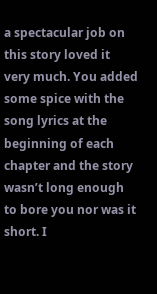a spectacular job on this story loved it very much. You added some spice with the song lyrics at the beginning of each chapter and the story wasn’t long enough to bore you nor was it short. I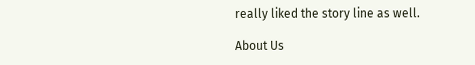really liked the story line as well.

About Us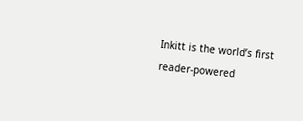Inkitt is the world’s first reader-powered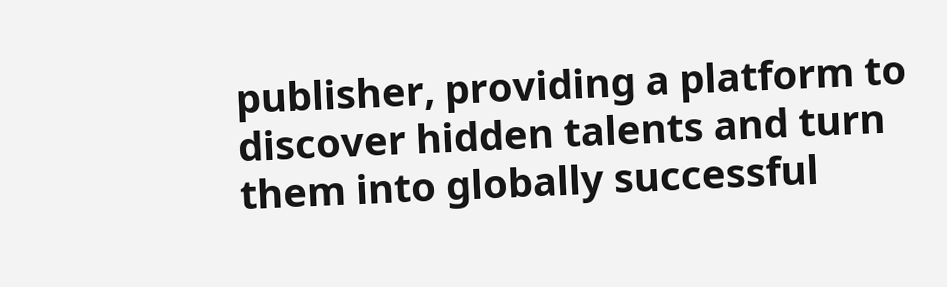publisher, providing a platform to discover hidden talents and turn them into globally successful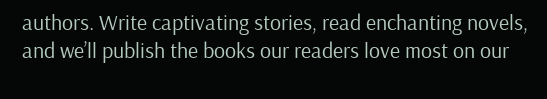authors. Write captivating stories, read enchanting novels, and we’ll publish the books our readers love most on our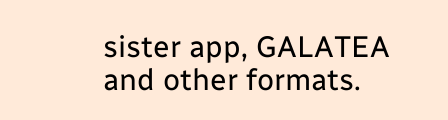sister app, GALATEA and other formats.